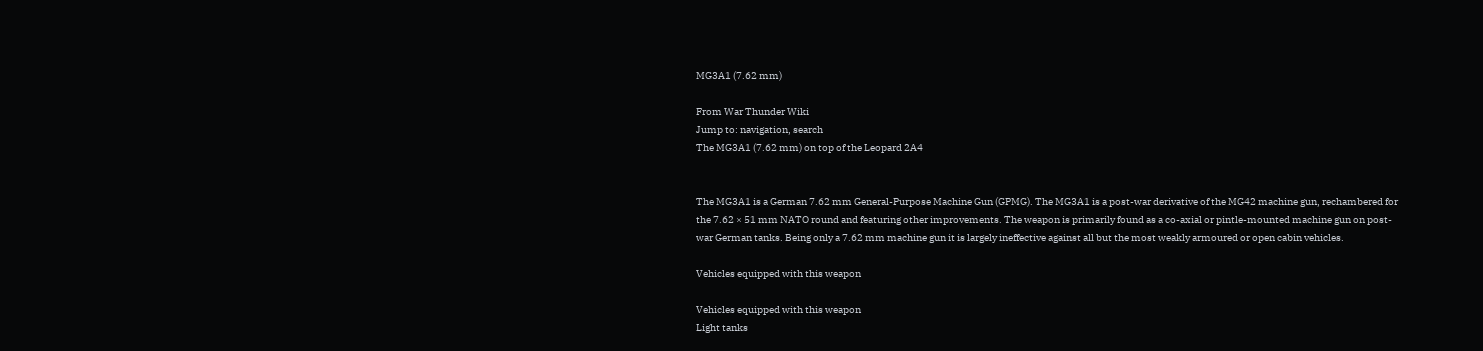MG3A1 (7.62 mm)

From War Thunder Wiki
Jump to: navigation, search
The MG3A1 (7.62 mm) on top of the Leopard 2A4


The MG3A1 is a German 7.62 mm General-Purpose Machine Gun (GPMG). The MG3A1 is a post-war derivative of the MG42 machine gun, rechambered for the 7.62 × 51 mm NATO round and featuring other improvements. The weapon is primarily found as a co-axial or pintle-mounted machine gun on post-war German tanks. Being only a 7.62 mm machine gun it is largely ineffective against all but the most weakly armoured or open cabin vehicles.

Vehicles equipped with this weapon

Vehicles equipped with this weapon
Light tanks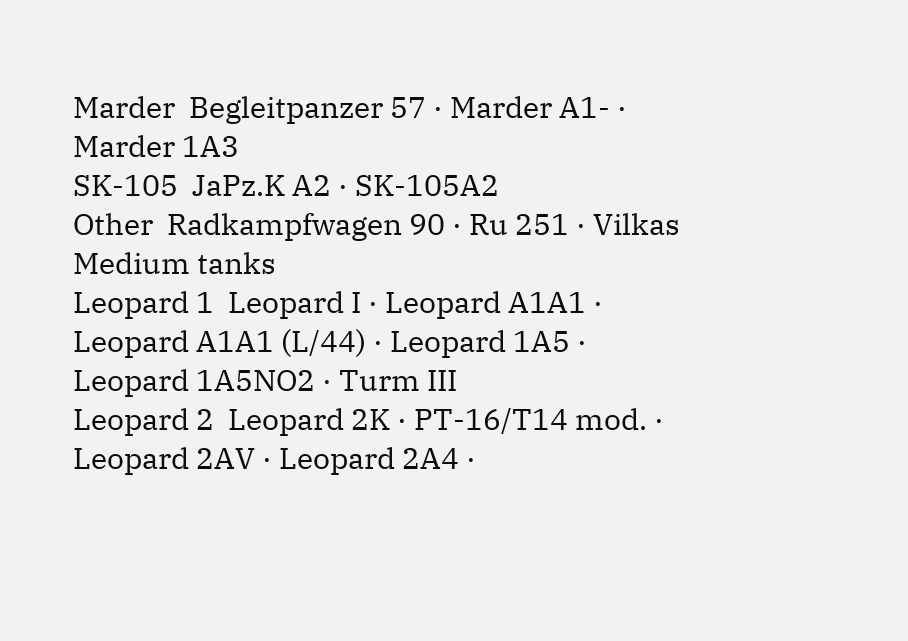Marder  Begleitpanzer 57 · Marder A1- · Marder 1A3
SK-105  JaPz.K A2 · SK-105A2
Other  Radkampfwagen 90 · Ru 251 · Vilkas
Medium tanks
Leopard 1  Leopard I · Leopard A1A1 · Leopard A1A1 (L/44) · Leopard 1A5 · Leopard 1A5NO2 · Turm III
Leopard 2  Leopard 2K · PT-16/T14 mod. · Leopard 2AV · Leopard 2A4 ·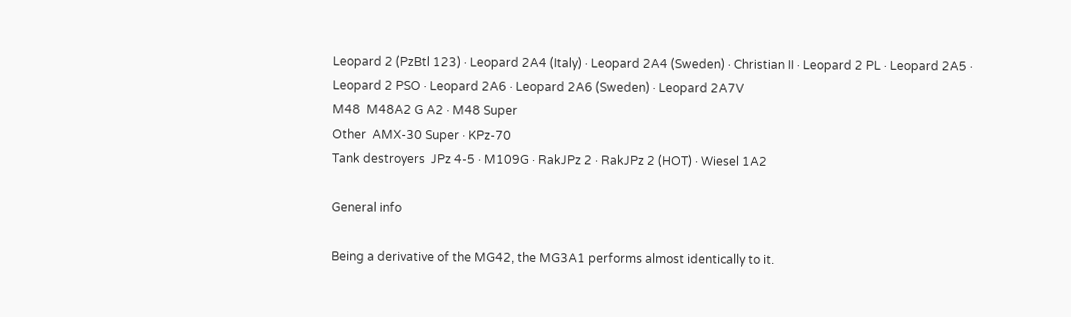Leopard 2 (PzBtl 123) · Leopard 2A4 (Italy) · Leopard 2A4 (Sweden) · Christian II · Leopard 2 PL · Leopard 2A5 · Leopard 2 PSO · Leopard 2A6 · Leopard 2A6 (Sweden) · Leopard 2A7V
M48  M48A2 G A2 · M48 Super
Other  AMX-30 Super · KPz-70
Tank destroyers  JPz 4-5 · M109G · RakJPz 2 · RakJPz 2 (HOT) · Wiesel 1A2

General info

Being a derivative of the MG42, the MG3A1 performs almost identically to it.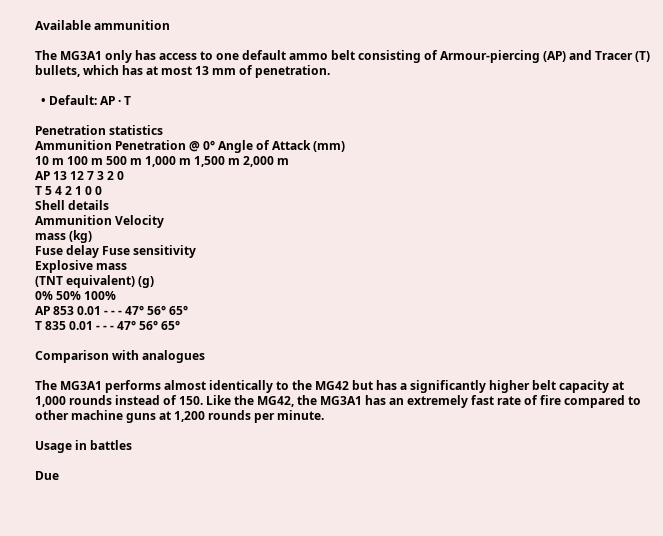Available ammunition

The MG3A1 only has access to one default ammo belt consisting of Armour-piercing (AP) and Tracer (T) bullets, which has at most 13 mm of penetration.

  • Default: AP · T

Penetration statistics
Ammunition Penetration @ 0° Angle of Attack (mm)
10 m 100 m 500 m 1,000 m 1,500 m 2,000 m
AP 13 12 7 3 2 0
T 5 4 2 1 0 0
Shell details
Ammunition Velocity
mass (kg)
Fuse delay Fuse sensitivity
Explosive mass
(TNT equivalent) (g)
0% 50% 100%
AP 853 0.01 - - - 47° 56° 65°
T 835 0.01 - - - 47° 56° 65°

Comparison with analogues

The MG3A1 performs almost identically to the MG42 but has a significantly higher belt capacity at 1,000 rounds instead of 150. Like the MG42, the MG3A1 has an extremely fast rate of fire compared to other machine guns at 1,200 rounds per minute.

Usage in battles

Due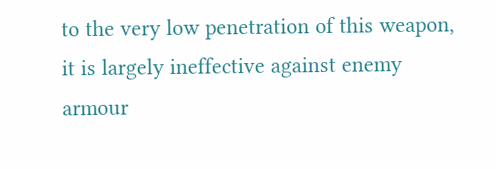to the very low penetration of this weapon, it is largely ineffective against enemy armour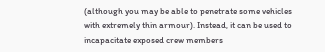(although you may be able to penetrate some vehicles with extremely thin armour). Instead, it can be used to incapacitate exposed crew members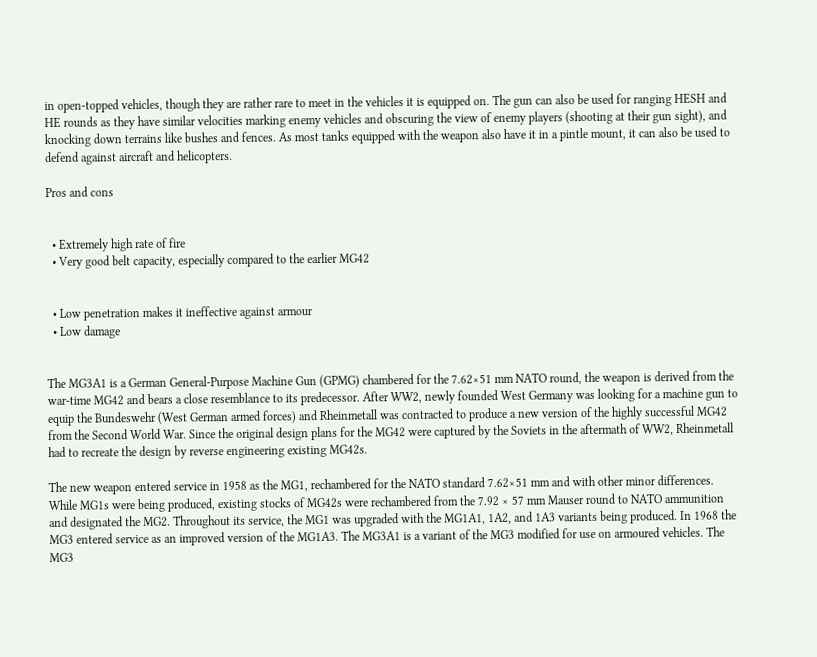in open-topped vehicles, though they are rather rare to meet in the vehicles it is equipped on. The gun can also be used for ranging HESH and HE rounds as they have similar velocities marking enemy vehicles and obscuring the view of enemy players (shooting at their gun sight), and knocking down terrains like bushes and fences. As most tanks equipped with the weapon also have it in a pintle mount, it can also be used to defend against aircraft and helicopters.

Pros and cons


  • Extremely high rate of fire
  • Very good belt capacity, especially compared to the earlier MG42


  • Low penetration makes it ineffective against armour
  • Low damage


The MG3A1 is a German General-Purpose Machine Gun (GPMG) chambered for the 7.62×51 mm NATO round, the weapon is derived from the war-time MG42 and bears a close resemblance to its predecessor. After WW2, newly founded West Germany was looking for a machine gun to equip the Bundeswehr (West German armed forces) and Rheinmetall was contracted to produce a new version of the highly successful MG42 from the Second World War. Since the original design plans for the MG42 were captured by the Soviets in the aftermath of WW2, Rheinmetall had to recreate the design by reverse engineering existing MG42s.

The new weapon entered service in 1958 as the MG1, rechambered for the NATO standard 7.62×51 mm and with other minor differences. While MG1s were being produced, existing stocks of MG42s were rechambered from the 7.92 × 57 mm Mauser round to NATO ammunition and designated the MG2. Throughout its service, the MG1 was upgraded with the MG1A1, 1A2, and 1A3 variants being produced. In 1968 the MG3 entered service as an improved version of the MG1A3. The MG3A1 is a variant of the MG3 modified for use on armoured vehicles. The MG3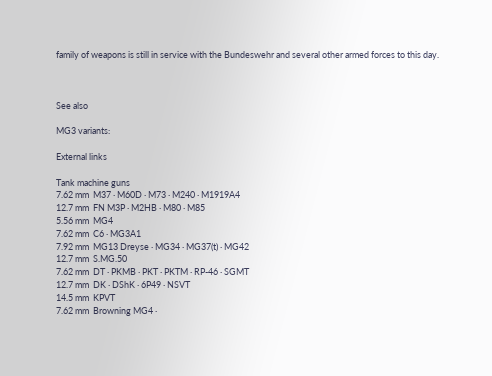family of weapons is still in service with the Bundeswehr and several other armed forces to this day.



See also

MG3 variants:

External links

Tank machine guns
7.62 mm  M37 · M60D · M73 · M240 · M1919A4
12.7 mm  FN M3P · M2HB · M80 · M85
5.56 mm  MG4
7.62 mm  C6 · MG3A1
7.92 mm  MG13 Dreyse · MG34 · MG37(t) · MG42
12.7 mm  S.MG.50
7.62 mm  DT · PKMB · PKT · PKTM · RP-46 · SGMT
12.7 mm  DK · DShK · 6P49 · NSVT
14.5 mm  KPVT
7.62 mm  Browning MG4 ·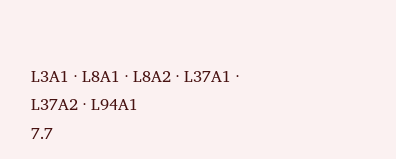L3A1 · L8A1 · L8A2 · L37A1 · L37A2 · L94A1
7.7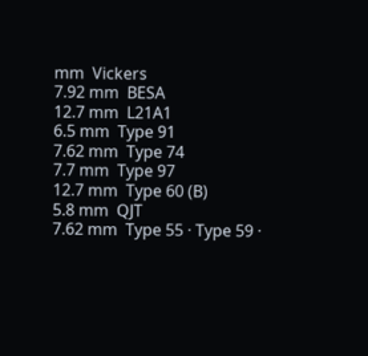mm  Vickers
7.92 mm  BESA
12.7 mm  L21A1
6.5 mm  Type 91
7.62 mm  Type 74
7.7 mm  Type 97
12.7 mm  Type 60 (B)
5.8 mm  QJT
7.62 mm  Type 55 · Type 59 ·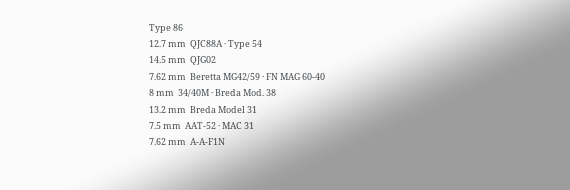Type 86
12.7 mm  QJC88A · Type 54
14.5 mm  QJG02
7.62 mm  Beretta MG42/59 · FN MAG 60-40
8 mm  34/40M · Breda Mod. 38
13.2 mm  Breda Model 31
7.5 mm  AAT-52 · MAC 31
7.62 mm  A-A-F1N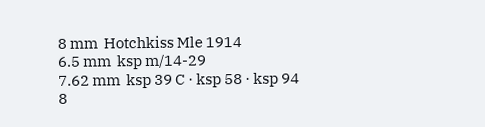8 mm  Hotchkiss Mle 1914
6.5 mm  ksp m/14-29
7.62 mm  ksp 39 C · ksp 58 · ksp 94
8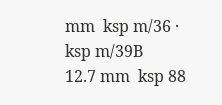mm  ksp m/36 · ksp m/39B
12.7 mm  ksp 88